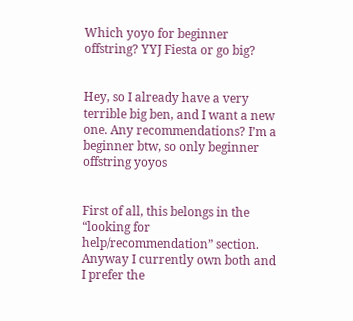Which yoyo for beginner offstring? YYJ Fiesta or go big?


Hey, so I already have a very terrible big ben, and I want a new one. Any recommendations? I’m a beginner btw, so only beginner offstring yoyos


First of all, this belongs in the “looking for help/recommendation” section.
Anyway I currently own both and I prefer the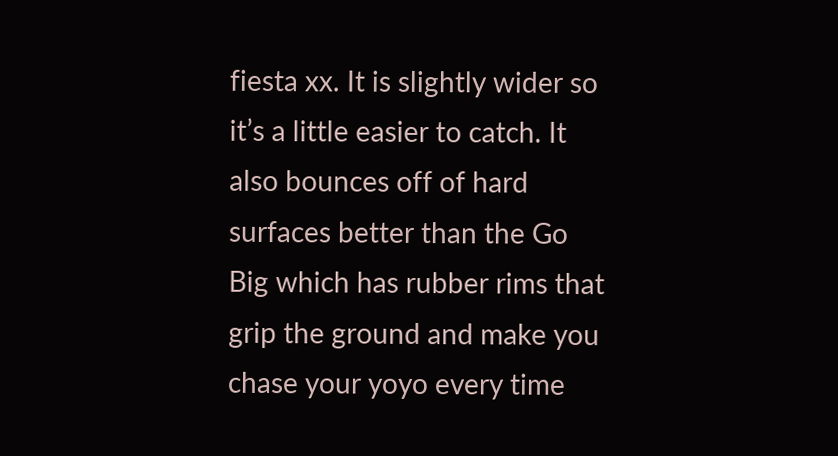fiesta xx. It is slightly wider so it’s a little easier to catch. It also bounces off of hard surfaces better than the Go Big which has rubber rims that grip the ground and make you chase your yoyo every time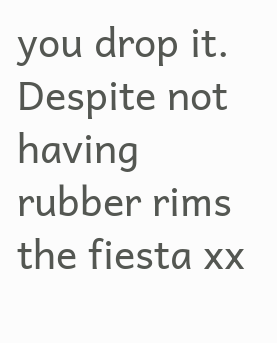you drop it. Despite not having rubber rims the fiesta xx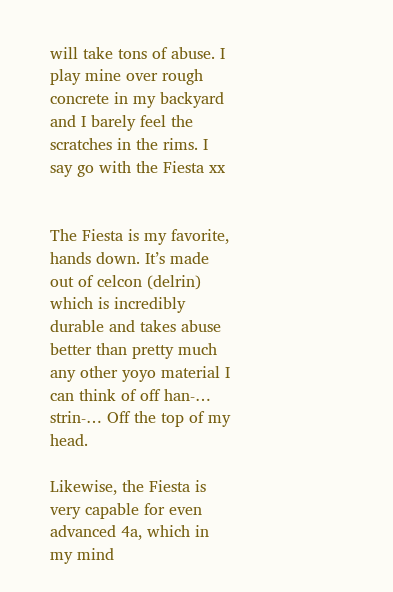will take tons of abuse. I play mine over rough concrete in my backyard and I barely feel the scratches in the rims. I say go with the Fiesta xx


The Fiesta is my favorite, hands down. It’s made out of celcon (delrin) which is incredibly durable and takes abuse better than pretty much any other yoyo material I can think of off han-… strin-… Off the top of my head.

Likewise, the Fiesta is very capable for even advanced 4a, which in my mind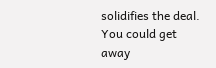solidifies the deal. You could get away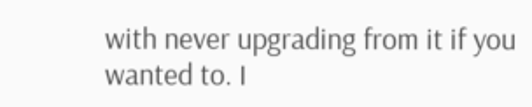with never upgrading from it if you wanted to. I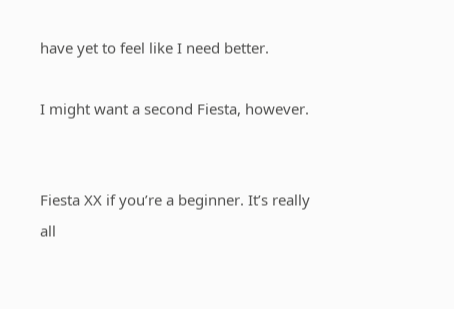have yet to feel like I need better.

I might want a second Fiesta, however.


Fiesta XX if you’re a beginner. It’s really all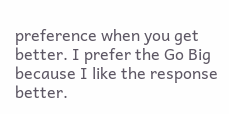preference when you get better. I prefer the Go Big because I like the response better.